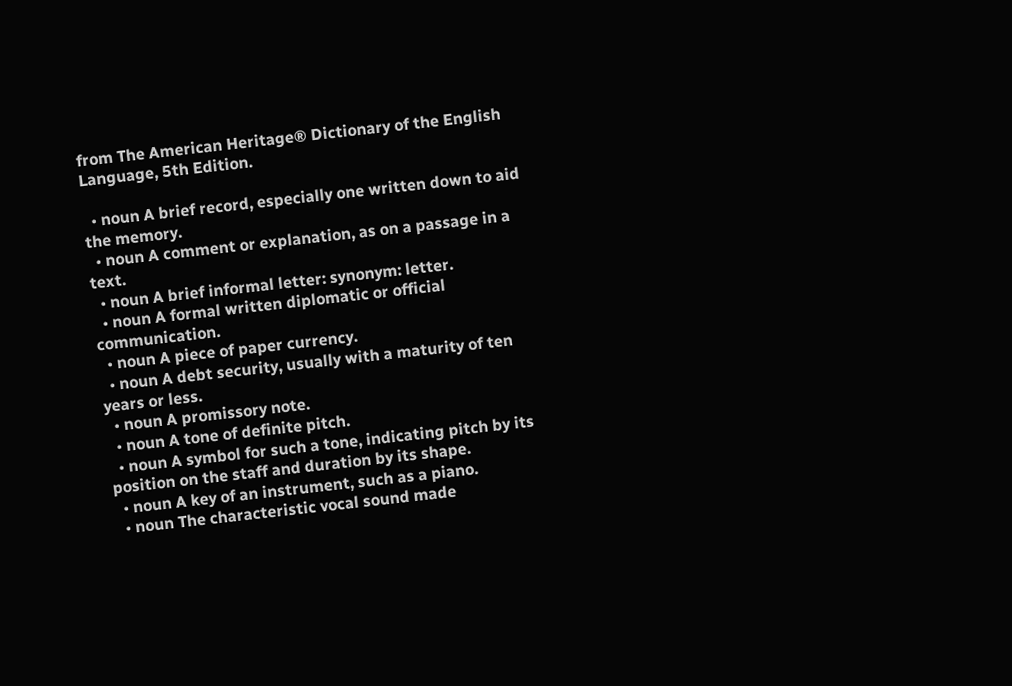from The American Heritage® Dictionary of the English Language, 5th Edition.

  • noun A brief record, especially one written down to aid the memory.
  • noun A comment or explanation, as on a passage in a text.
  • noun A brief informal letter: synonym: letter.
  • noun A formal written diplomatic or official communication.
  • noun A piece of paper currency.
  • noun A debt security, usually with a maturity of ten years or less.
  • noun A promissory note.
  • noun A tone of definite pitch.
  • noun A symbol for such a tone, indicating pitch by its position on the staff and duration by its shape.
  • noun A key of an instrument, such as a piano.
  • noun The characteristic vocal sound made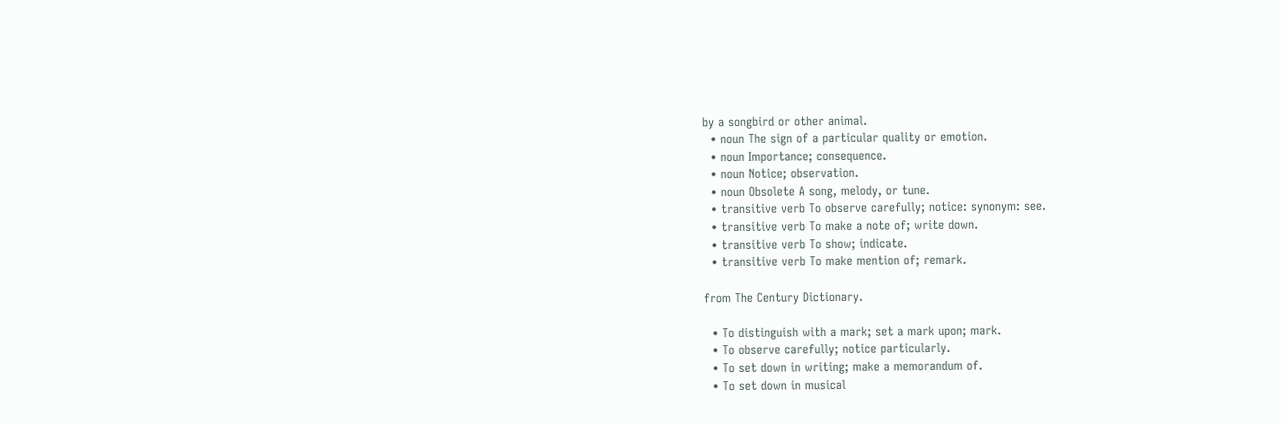by a songbird or other animal.
  • noun The sign of a particular quality or emotion.
  • noun Importance; consequence.
  • noun Notice; observation.
  • noun Obsolete A song, melody, or tune.
  • transitive verb To observe carefully; notice: synonym: see.
  • transitive verb To make a note of; write down.
  • transitive verb To show; indicate.
  • transitive verb To make mention of; remark.

from The Century Dictionary.

  • To distinguish with a mark; set a mark upon; mark.
  • To observe carefully; notice particularly.
  • To set down in writing; make a memorandum of.
  • To set down in musical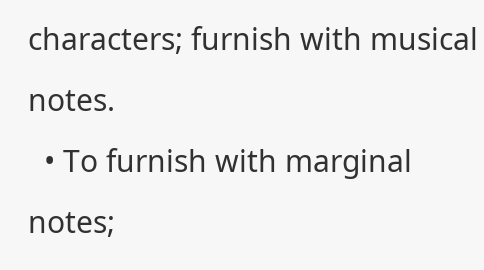characters; furnish with musical notes.
  • To furnish with marginal notes;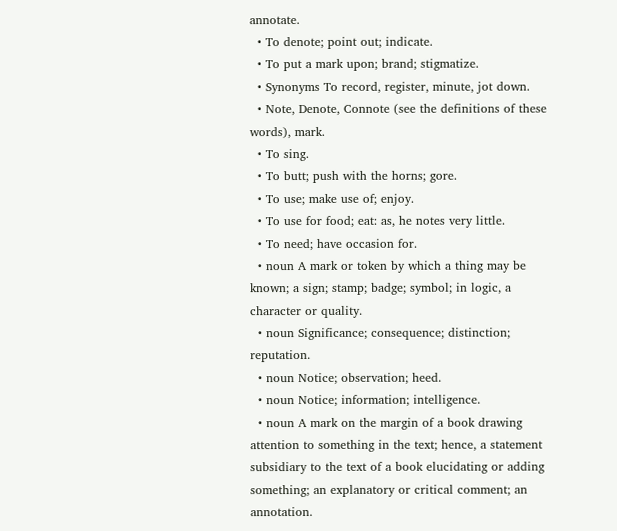annotate.
  • To denote; point out; indicate.
  • To put a mark upon; brand; stigmatize.
  • Synonyms To record, register, minute, jot down.
  • Note, Denote, Connote (see the definitions of these words), mark.
  • To sing.
  • To butt; push with the horns; gore.
  • To use; make use of; enjoy.
  • To use for food; eat: as, he notes very little.
  • To need; have occasion for.
  • noun A mark or token by which a thing may be known; a sign; stamp; badge; symbol; in logic, a character or quality.
  • noun Significance; consequence; distinction; reputation.
  • noun Notice; observation; heed.
  • noun Notice; information; intelligence.
  • noun A mark on the margin of a book drawing attention to something in the text; hence, a statement subsidiary to the text of a book elucidating or adding something; an explanatory or critical comment; an annotation.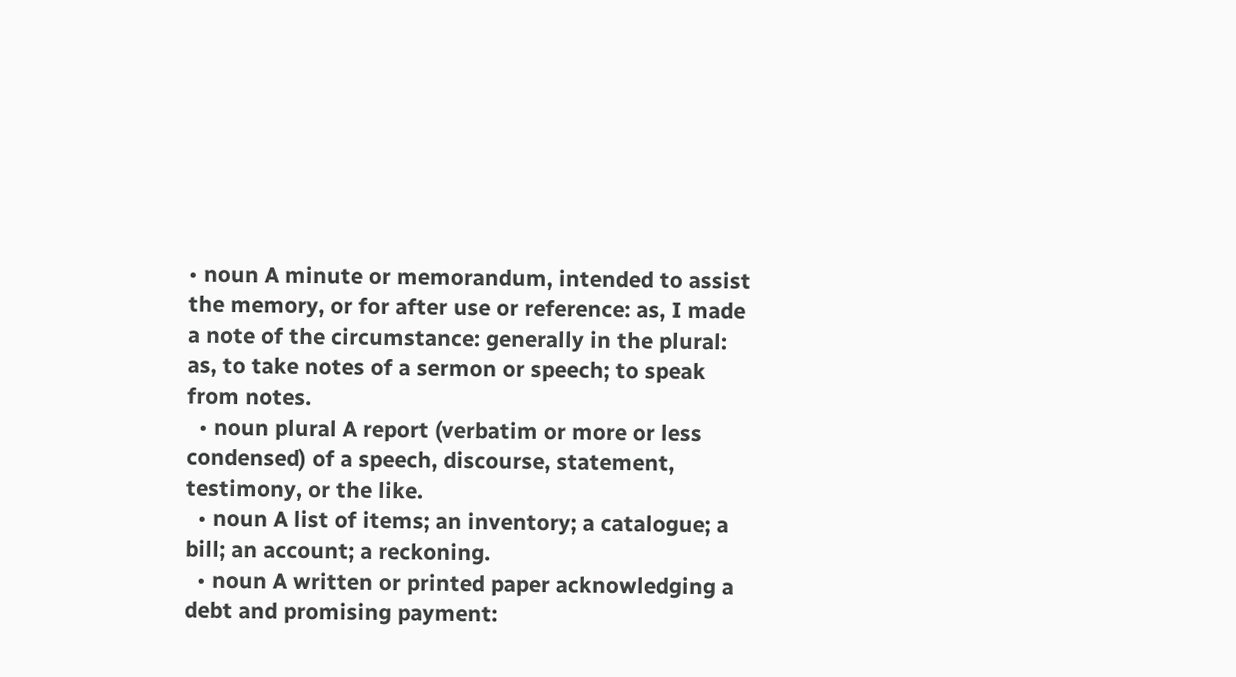• noun A minute or memorandum, intended to assist the memory, or for after use or reference: as, I made a note of the circumstance: generally in the plural: as, to take notes of a sermon or speech; to speak from notes.
  • noun plural A report (verbatim or more or less condensed) of a speech, discourse, statement, testimony, or the like.
  • noun A list of items; an inventory; a catalogue; a bill; an account; a reckoning.
  • noun A written or printed paper acknowledging a debt and promising payment: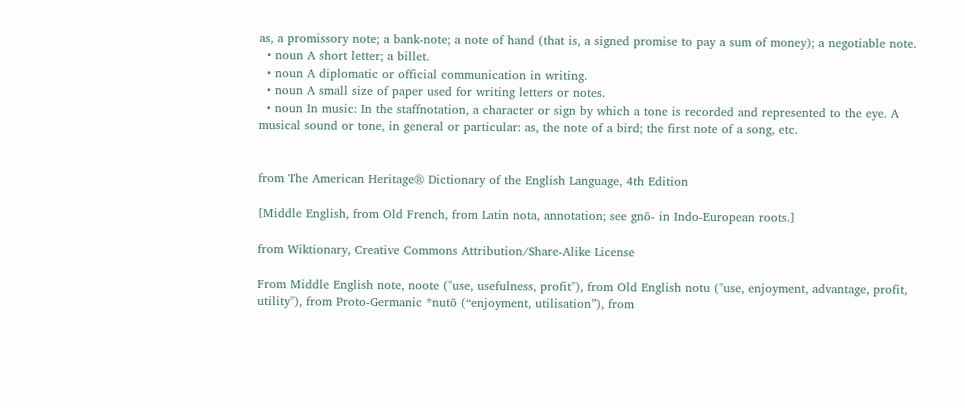as, a promissory note; a bank-note; a note of hand (that is, a signed promise to pay a sum of money); a negotiable note.
  • noun A short letter; a billet.
  • noun A diplomatic or official communication in writing.
  • noun A small size of paper used for writing letters or notes.
  • noun In music: In the staffnotation, a character or sign by which a tone is recorded and represented to the eye. A musical sound or tone, in general or particular: as, the note of a bird; the first note of a song, etc.


from The American Heritage® Dictionary of the English Language, 4th Edition

[Middle English, from Old French, from Latin nota, annotation; see gnō- in Indo-European roots.]

from Wiktionary, Creative Commons Attribution/Share-Alike License

From Middle English note, noote ("use, usefulness, profit"), from Old English notu ("use, enjoyment, advantage, profit, utility"), from Proto-Germanic *nutō (“enjoyment, utilisation”), from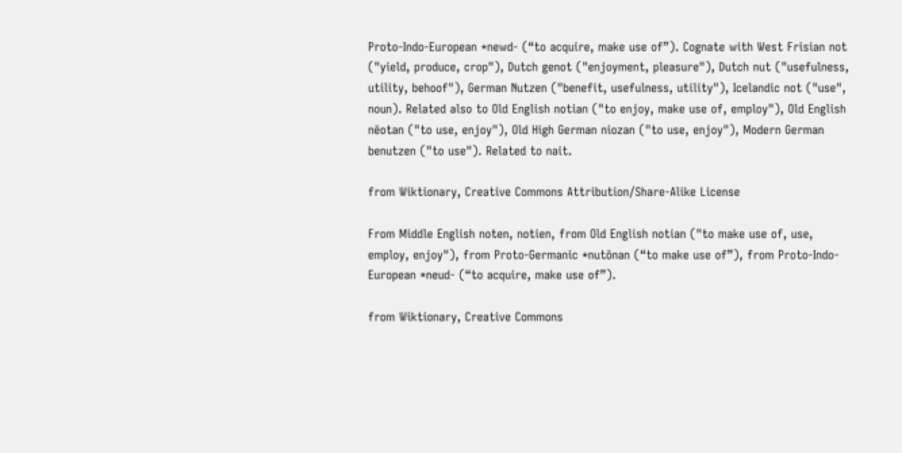Proto-Indo-European *newd- (“to acquire, make use of”). Cognate with West Frisian not ("yield, produce, crop"), Dutch genot ("enjoyment, pleasure"), Dutch nut ("usefulness, utility, behoof"), German Nutzen ("benefit, usefulness, utility"), Icelandic not ("use", noun). Related also to Old English notian ("to enjoy, make use of, employ"), Old English nēotan ("to use, enjoy"), Old High German niozan ("to use, enjoy"), Modern German benutzen ("to use"). Related to nait.

from Wiktionary, Creative Commons Attribution/Share-Alike License

From Middle English noten, notien, from Old English notian ("to make use of, use, employ, enjoy"), from Proto-Germanic *nutōnan (“to make use of”), from Proto-Indo-European *neud- (“to acquire, make use of”).

from Wiktionary, Creative Commons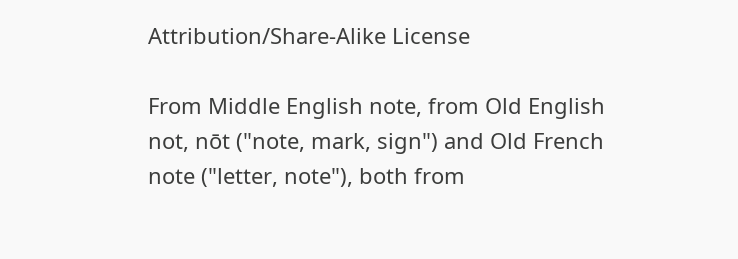Attribution/Share-Alike License

From Middle English note, from Old English not, nōt ("note, mark, sign") and Old French note ("letter, note"), both from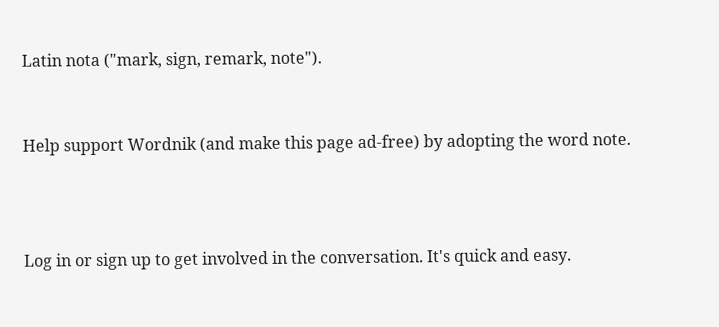Latin nota ("mark, sign, remark, note").


Help support Wordnik (and make this page ad-free) by adopting the word note.



Log in or sign up to get involved in the conversation. It's quick and easy.